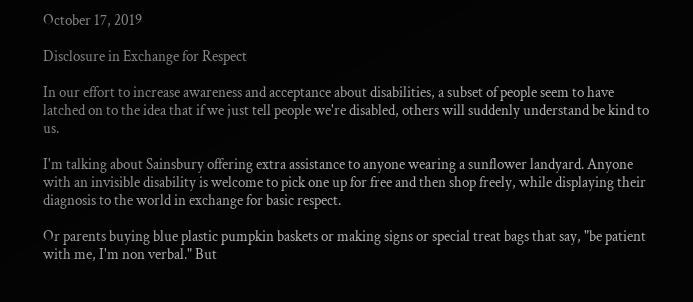October 17, 2019

Disclosure in Exchange for Respect

In our effort to increase awareness and acceptance about disabilities, a subset of people seem to have latched on to the idea that if we just tell people we're disabled, others will suddenly understand be kind to us.

I'm talking about Sainsbury offering extra assistance to anyone wearing a sunflower landyard. Anyone with an invisible disability is welcome to pick one up for free and then shop freely, while displaying their diagnosis to the world in exchange for basic respect.

Or parents buying blue plastic pumpkin baskets or making signs or special treat bags that say, "be patient with me, I'm non verbal." But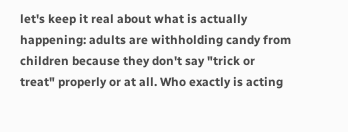let's keep it real about what is actually happening: adults are withholding candy from children because they don't say "trick or treat" properly or at all. Who exactly is acting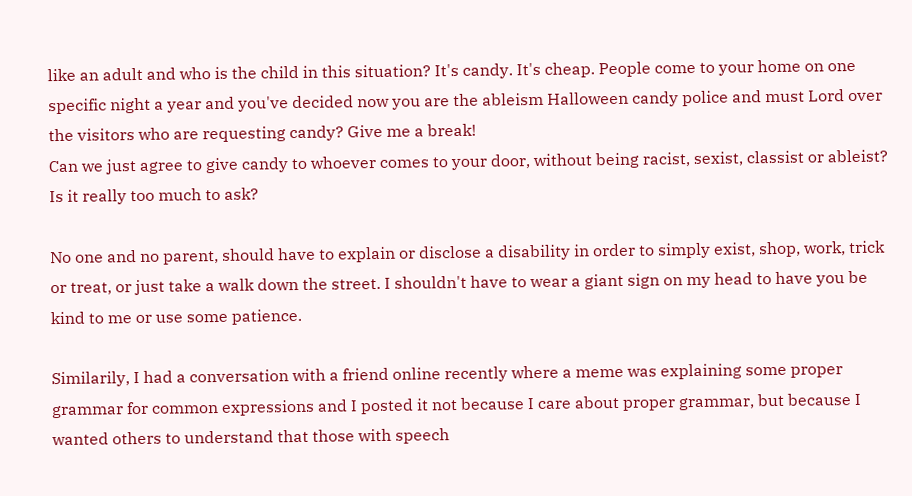like an adult and who is the child in this situation? It's candy. It's cheap. People come to your home on one specific night a year and you've decided now you are the ableism Halloween candy police and must Lord over the visitors who are requesting candy? Give me a break!
Can we just agree to give candy to whoever comes to your door, without being racist, sexist, classist or ableist? Is it really too much to ask?

No one and no parent, should have to explain or disclose a disability in order to simply exist, shop, work, trick or treat, or just take a walk down the street. I shouldn't have to wear a giant sign on my head to have you be kind to me or use some patience.

Similarily, I had a conversation with a friend online recently where a meme was explaining some proper grammar for common expressions and I posted it not because I care about proper grammar, but because I wanted others to understand that those with speech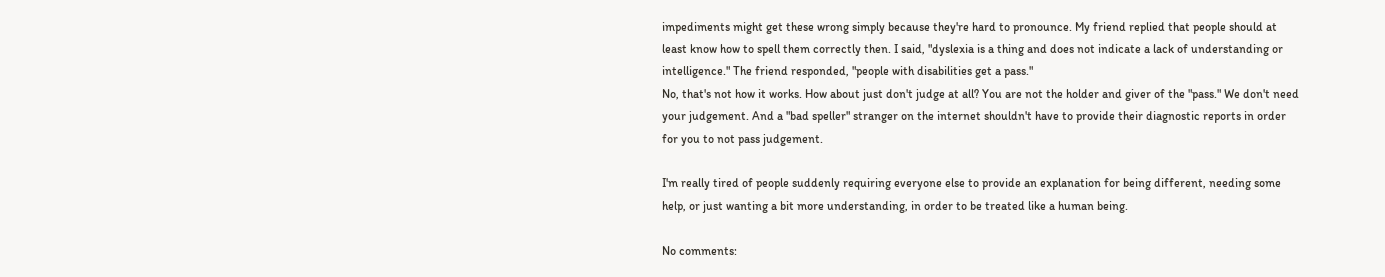impediments might get these wrong simply because they're hard to pronounce. My friend replied that people should at least know how to spell them correctly then. I said, "dyslexia is a thing and does not indicate a lack of understanding or intelligence." The friend responded, "people with disabilities get a pass."
No, that's not how it works. How about just don't judge at all? You are not the holder and giver of the "pass." We don't need your judgement. And a "bad speller" stranger on the internet shouldn't have to provide their diagnostic reports in order for you to not pass judgement.

I'm really tired of people suddenly requiring everyone else to provide an explanation for being different, needing some help, or just wanting a bit more understanding, in order to be treated like a human being.

No comments: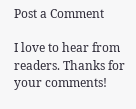Post a Comment

I love to hear from readers. Thanks for your comments!